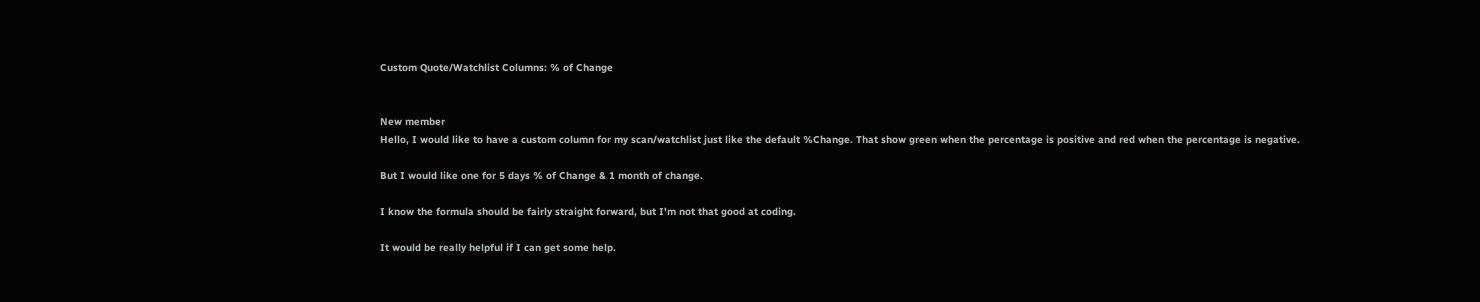Custom Quote/Watchlist Columns: % of Change


New member
Hello, I would like to have a custom column for my scan/watchlist just like the default %Change. That show green when the percentage is positive and red when the percentage is negative.

But I would like one for 5 days % of Change & 1 month of change.

I know the formula should be fairly straight forward, but I'm not that good at coding.

It would be really helpful if I can get some help.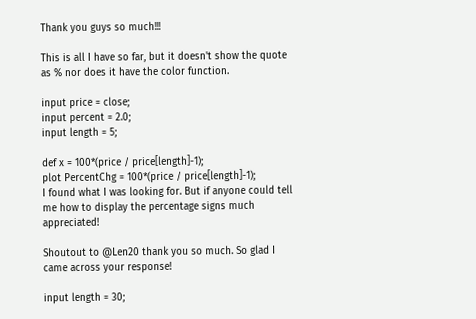Thank you guys so much!!!

This is all I have so far, but it doesn't show the quote as % nor does it have the color function.

input price = close;
input percent = 2.0;
input length = 5;

def x = 100*(price / price[length]-1);
plot PercentChg = 100*(price / price[length]-1);
I found what I was looking for. But if anyone could tell me how to display the percentage signs much appreciated!

Shoutout to @Len20 thank you so much. So glad I came across your response!

input length = 30;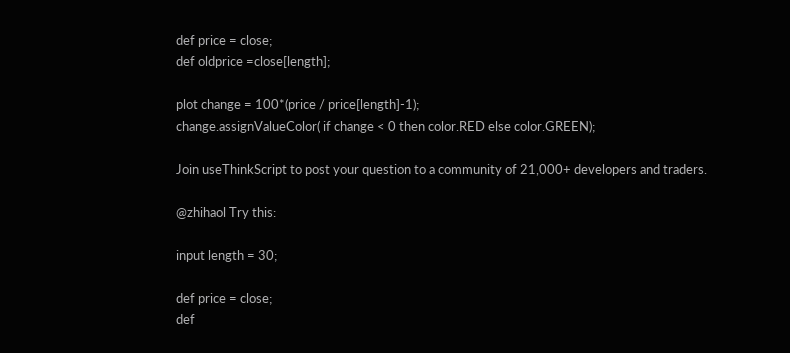def price = close;
def oldprice =close[length];

plot change = 100*(price / price[length]-1);
change.assignValueColor( if change < 0 then color.RED else color.GREEN);

Join useThinkScript to post your question to a community of 21,000+ developers and traders.

@zhihaol Try this:

input length = 30;

def price = close;
def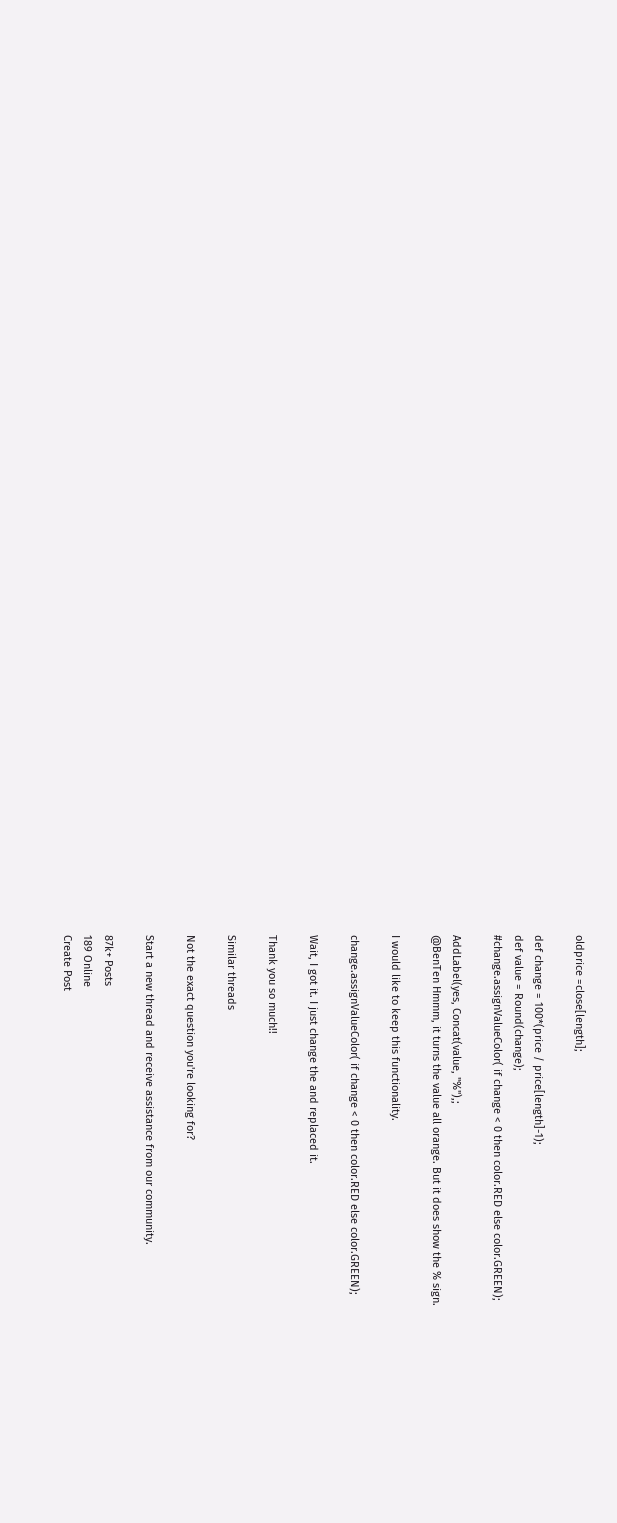oldprice =close[length];

def change = 100*(price / price[length]-1);
def value = Round(change);
#change.assignValueColor( if change < 0 then color.RED else color.GREEN);

AddLabel(yes, Concat(value, "%"),;
@BenTen Hmmm, it turns the value all orange. But it does show the % sign.

I would like to keep this functionality.

change.assignValueColor( if change < 0 then color.RED else color.GREEN);

Wait, I got it. I just change the and replaced it.

Thank you so much!!

Similar threads

Not the exact question you're looking for?

Start a new thread and receive assistance from our community.

87k+ Posts
189 Online
Create Post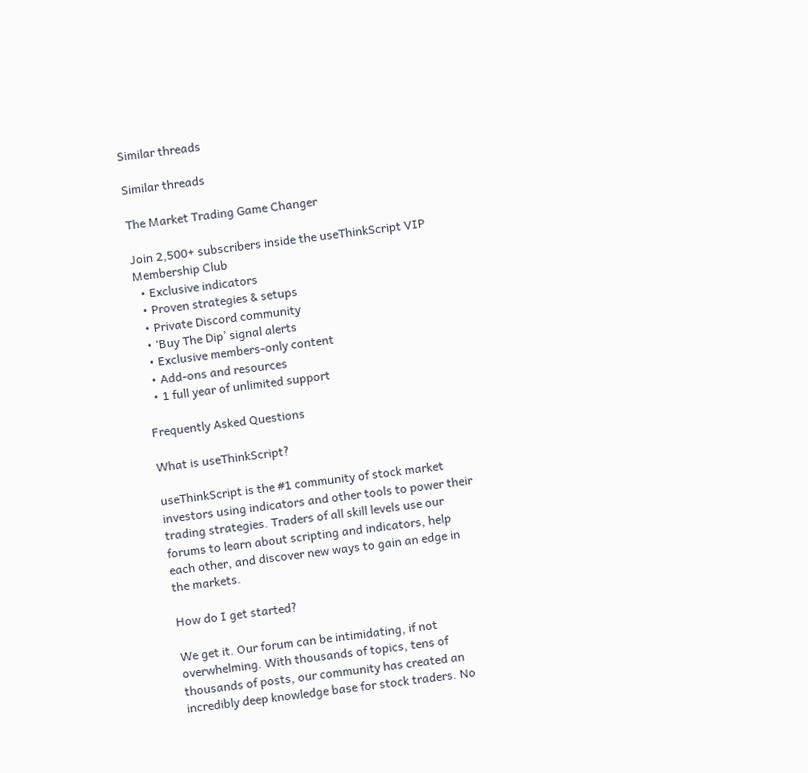Similar threads

Similar threads

The Market Trading Game Changer

Join 2,500+ subscribers inside the useThinkScript VIP Membership Club
  • Exclusive indicators
  • Proven strategies & setups
  • Private Discord community
  • ‘Buy The Dip’ signal alerts
  • Exclusive members-only content
  • Add-ons and resources
  • 1 full year of unlimited support

Frequently Asked Questions

What is useThinkScript?

useThinkScript is the #1 community of stock market investors using indicators and other tools to power their trading strategies. Traders of all skill levels use our forums to learn about scripting and indicators, help each other, and discover new ways to gain an edge in the markets.

How do I get started?

We get it. Our forum can be intimidating, if not overwhelming. With thousands of topics, tens of thousands of posts, our community has created an incredibly deep knowledge base for stock traders. No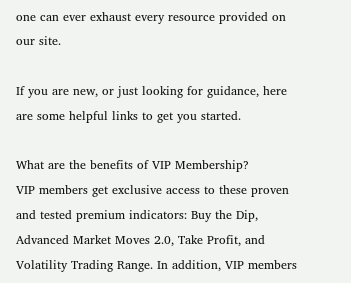one can ever exhaust every resource provided on our site.

If you are new, or just looking for guidance, here are some helpful links to get you started.

What are the benefits of VIP Membership?
VIP members get exclusive access to these proven and tested premium indicators: Buy the Dip, Advanced Market Moves 2.0, Take Profit, and Volatility Trading Range. In addition, VIP members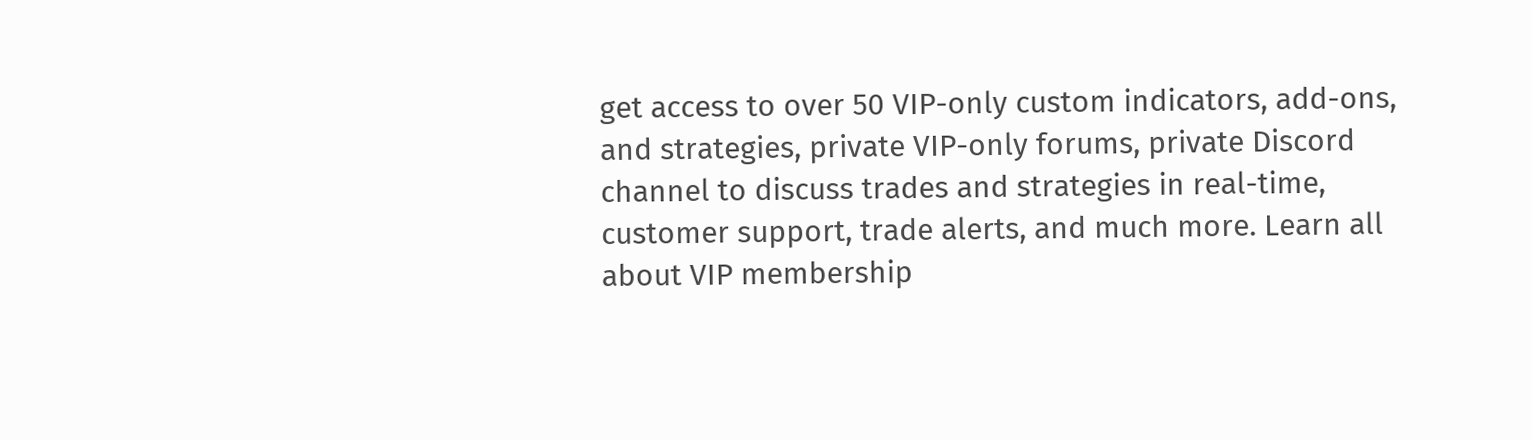get access to over 50 VIP-only custom indicators, add-ons, and strategies, private VIP-only forums, private Discord channel to discuss trades and strategies in real-time, customer support, trade alerts, and much more. Learn all about VIP membership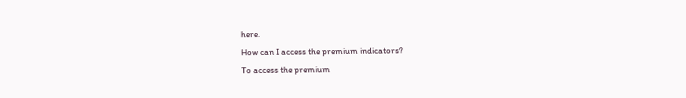here.
How can I access the premium indicators?
To access the premium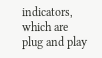indicators, which are plug and play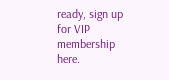ready, sign up for VIP membership here.